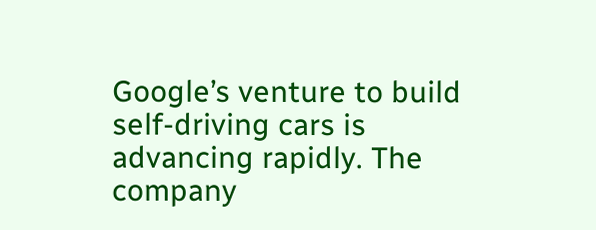Google’s venture to build self-driving cars is advancing rapidly. The company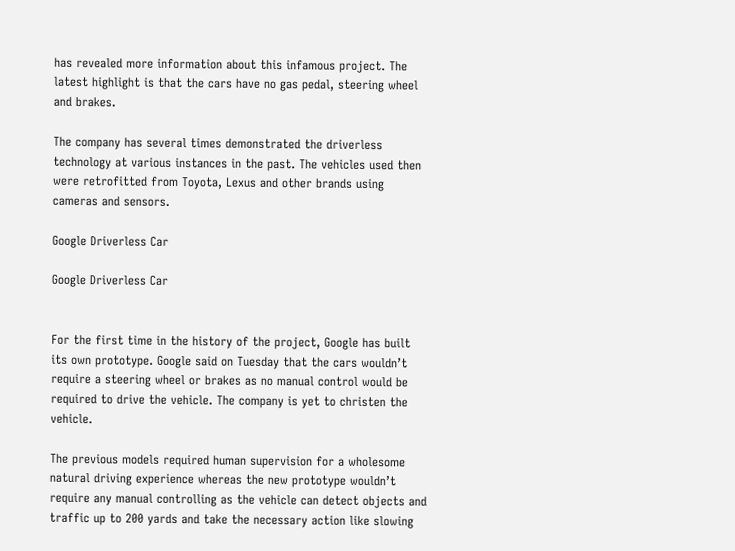has revealed more information about this infamous project. The latest highlight is that the cars have no gas pedal, steering wheel and brakes.

The company has several times demonstrated the driverless technology at various instances in the past. The vehicles used then were retrofitted from Toyota, Lexus and other brands using cameras and sensors.

Google Driverless Car

Google Driverless Car


For the first time in the history of the project, Google has built its own prototype. Google said on Tuesday that the cars wouldn’t require a steering wheel or brakes as no manual control would be required to drive the vehicle. The company is yet to christen the vehicle.

The previous models required human supervision for a wholesome natural driving experience whereas the new prototype wouldn’t require any manual controlling as the vehicle can detect objects and traffic up to 200 yards and take the necessary action like slowing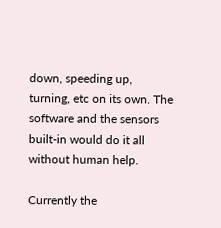down, speeding up, turning, etc on its own. The software and the sensors built-in would do it all without human help.

Currently the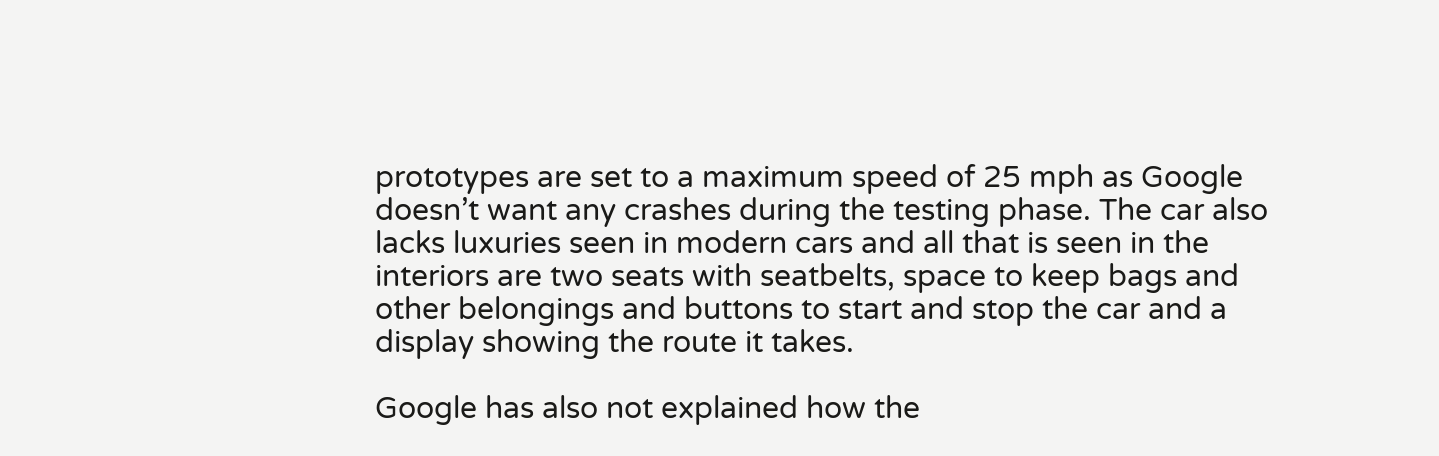prototypes are set to a maximum speed of 25 mph as Google doesn’t want any crashes during the testing phase. The car also lacks luxuries seen in modern cars and all that is seen in the interiors are two seats with seatbelts, space to keep bags and other belongings and buttons to start and stop the car and a display showing the route it takes.

Google has also not explained how the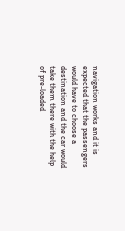navigation works and it is expected that the passengers would have to choose a destination and the car would take them there with the help of pre-loaded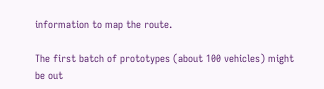information to map the route.

The first batch of prototypes (about 100 vehicles) might be out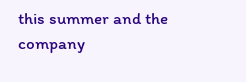this summer and the company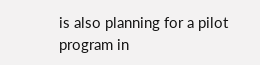is also planning for a pilot program in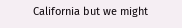California but we might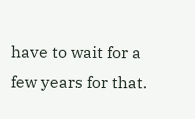have to wait for a few years for that.